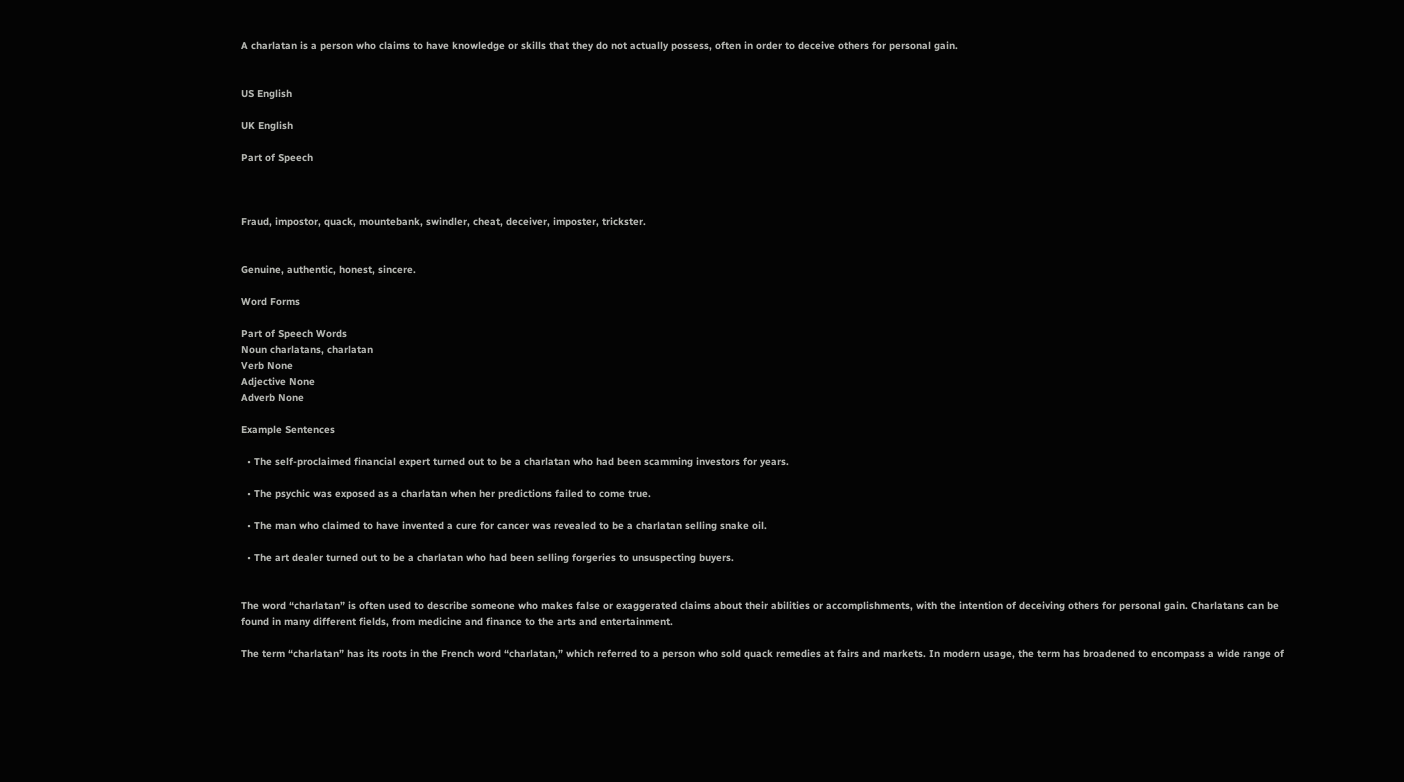A charlatan is a person who claims to have knowledge or skills that they do not actually possess, often in order to deceive others for personal gain.


US English

UK English

Part of Speech



Fraud, impostor, quack, mountebank, swindler, cheat, deceiver, imposter, trickster.


Genuine, authentic, honest, sincere.

Word Forms

Part of Speech Words
Noun charlatans, charlatan
Verb None
Adjective None
Adverb None

Example Sentences

  • The self-proclaimed financial expert turned out to be a charlatan who had been scamming investors for years.

  • The psychic was exposed as a charlatan when her predictions failed to come true.

  • The man who claimed to have invented a cure for cancer was revealed to be a charlatan selling snake oil.

  • The art dealer turned out to be a charlatan who had been selling forgeries to unsuspecting buyers.


The word “charlatan” is often used to describe someone who makes false or exaggerated claims about their abilities or accomplishments, with the intention of deceiving others for personal gain. Charlatans can be found in many different fields, from medicine and finance to the arts and entertainment.

The term “charlatan” has its roots in the French word “charlatan,” which referred to a person who sold quack remedies at fairs and markets. In modern usage, the term has broadened to encompass a wide range of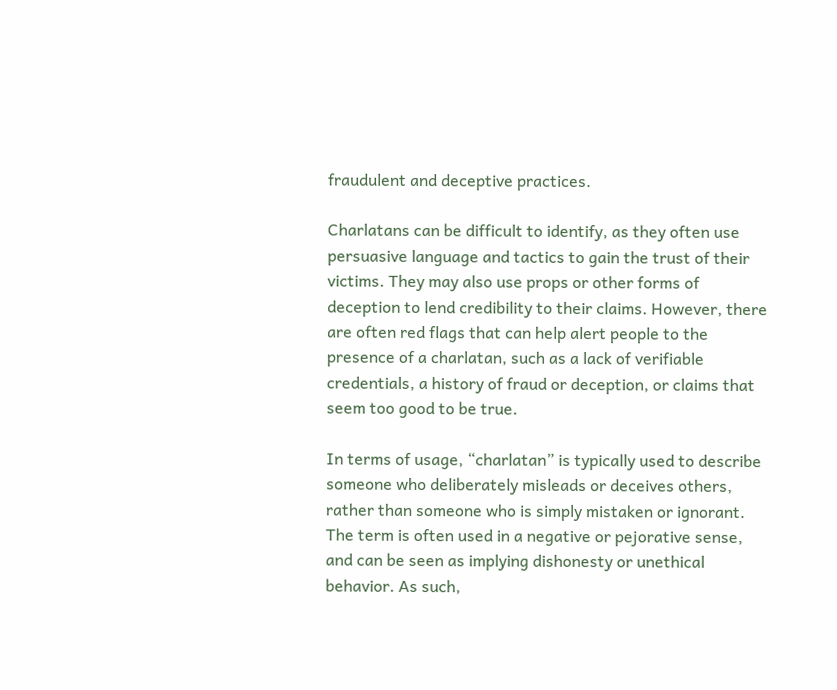fraudulent and deceptive practices.

Charlatans can be difficult to identify, as they often use persuasive language and tactics to gain the trust of their victims. They may also use props or other forms of deception to lend credibility to their claims. However, there are often red flags that can help alert people to the presence of a charlatan, such as a lack of verifiable credentials, a history of fraud or deception, or claims that seem too good to be true.

In terms of usage, “charlatan” is typically used to describe someone who deliberately misleads or deceives others, rather than someone who is simply mistaken or ignorant. The term is often used in a negative or pejorative sense, and can be seen as implying dishonesty or unethical behavior. As such,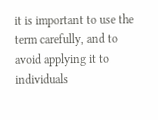it is important to use the term carefully, and to avoid applying it to individuals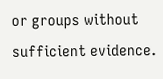or groups without sufficient evidence.